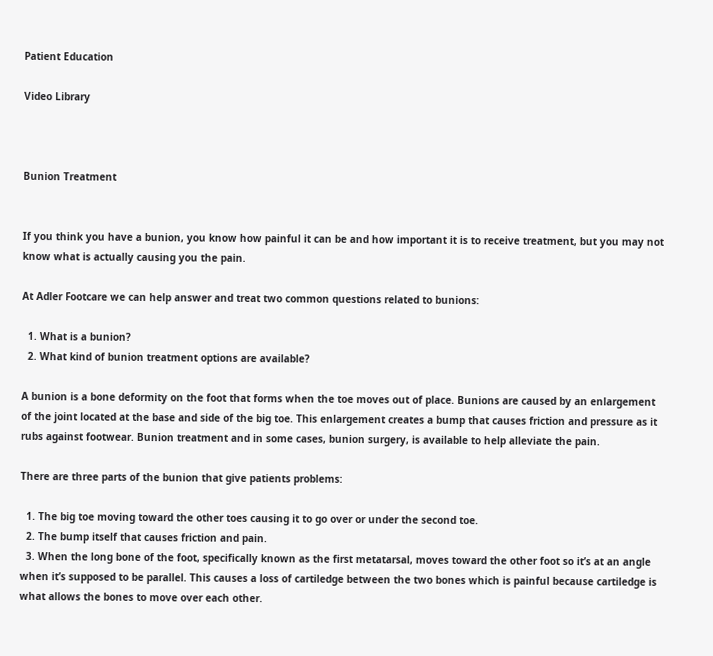Patient Education

Video Library



Bunion Treatment


If you think you have a bunion, you know how painful it can be and how important it is to receive treatment, but you may not know what is actually causing you the pain.

At Adler Footcare we can help answer and treat two common questions related to bunions:

  1. What is a bunion?
  2. What kind of bunion treatment options are available?

A bunion is a bone deformity on the foot that forms when the toe moves out of place. Bunions are caused by an enlargement of the joint located at the base and side of the big toe. This enlargement creates a bump that causes friction and pressure as it rubs against footwear. Bunion treatment and in some cases, bunion surgery, is available to help alleviate the pain.

There are three parts of the bunion that give patients problems:

  1. The big toe moving toward the other toes causing it to go over or under the second toe.
  2. The bump itself that causes friction and pain.
  3. When the long bone of the foot, specifically known as the first metatarsal, moves toward the other foot so it’s at an angle when it’s supposed to be parallel. This causes a loss of cartiledge between the two bones which is painful because cartiledge is what allows the bones to move over each other.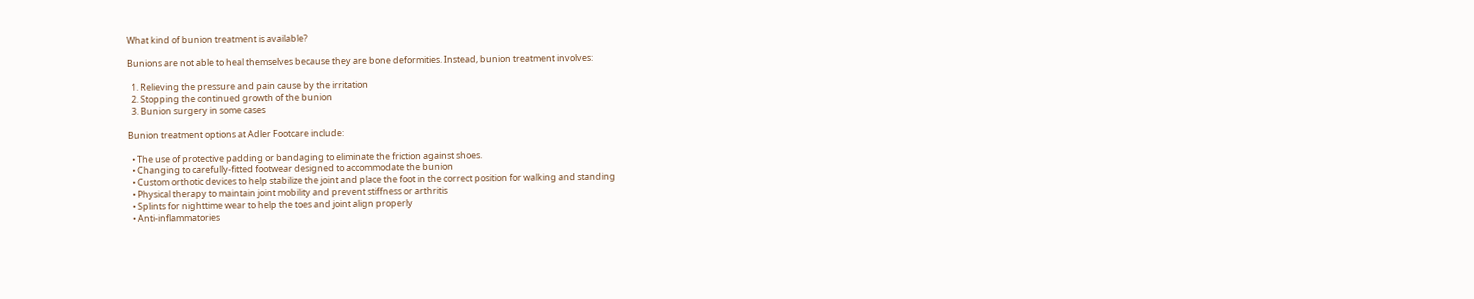What kind of bunion treatment is available?

Bunions are not able to heal themselves because they are bone deformities. Instead, bunion treatment involves:

  1. Relieving the pressure and pain cause by the irritation
  2. Stopping the continued growth of the bunion
  3. Bunion surgery in some cases

Bunion treatment options at Adler Footcare include:

  • The use of protective padding or bandaging to eliminate the friction against shoes.
  • Changing to carefully-fitted footwear designed to accommodate the bunion
  • Custom orthotic devices to help stabilize the joint and place the foot in the correct position for walking and standing
  • Physical therapy to maintain joint mobility and prevent stiffness or arthritis
  • Splints for nighttime wear to help the toes and joint align properly
  • Anti-inflammatories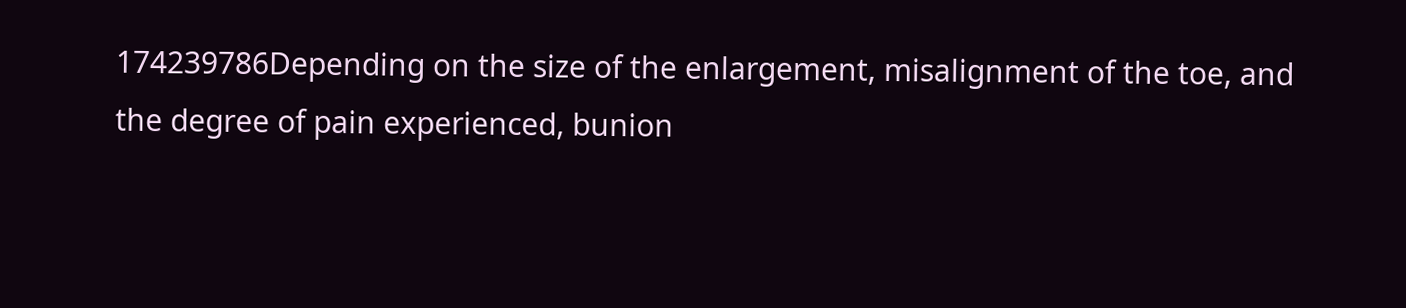174239786Depending on the size of the enlargement, misalignment of the toe, and the degree of pain experienced, bunion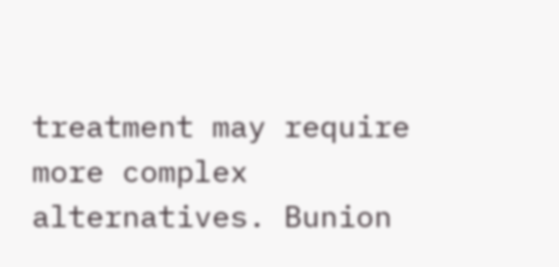treatment may require more complex alternatives. Bunion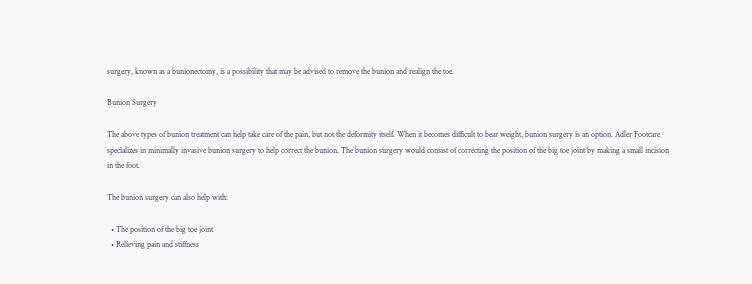surgery, known as a bunionectomy, is a possibility that may be advised to remove the bunion and realign the toe.

Bunion Surgery

The above types of bunion treatment can help take care of the pain, but not the deformity itself. When it becomes difficult to bear weight, bunion surgery is an option. Adler Footcare specializes in minimally invasive bunion surgery to help correct the bunion. The bunion surgery would consist of correcting the position of the big toe joint by making a small incision in the foot.

The bunion surgery can also help with:

  • The position of the big toe joint
  • Relieving pain and stiffness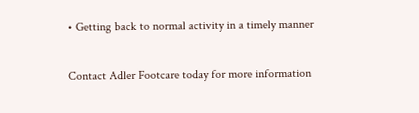• Getting back to normal activity in a timely manner

Contact Adler Footcare today for more information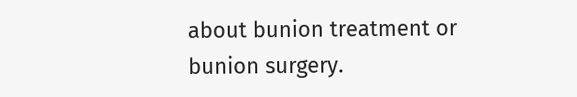about bunion treatment or bunion surgery.